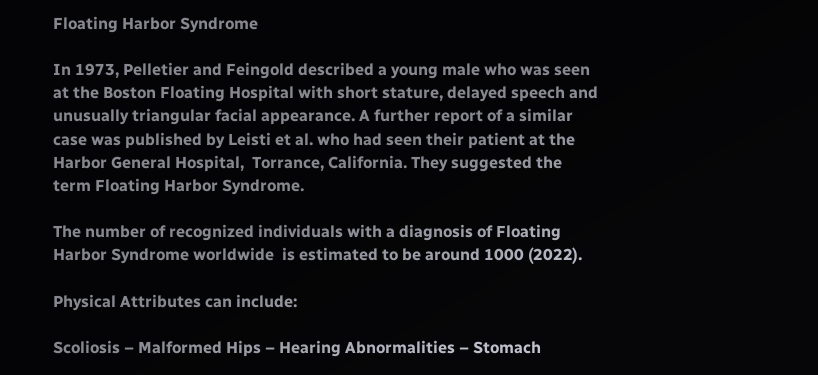Floating Harbor Syndrome

In 1973, Pelletier and Feingold described a young male who was seen at the Boston Floating Hospital with short stature, delayed speech and unusually triangular facial appearance. A further report of a similar case was published by Leisti et al. who had seen their patient at the Harbor General Hospital,  Torrance, California. They suggested the term Floating Harbor Syndrome.

The number of recognized individuals with a diagnosis of Floating Harbor Syndrome worldwide  is estimated to be around 1000 (2022).

Physical Attributes can include:

Scoliosis – Malformed Hips – Hearing Abnormalities – Stomach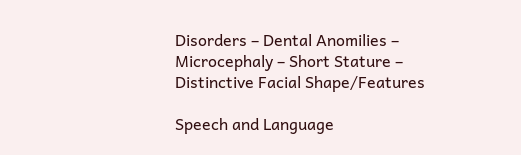Disorders – Dental Anomilies – Microcephaly – Short Stature – Distinctive Facial Shape/Features

Speech and Language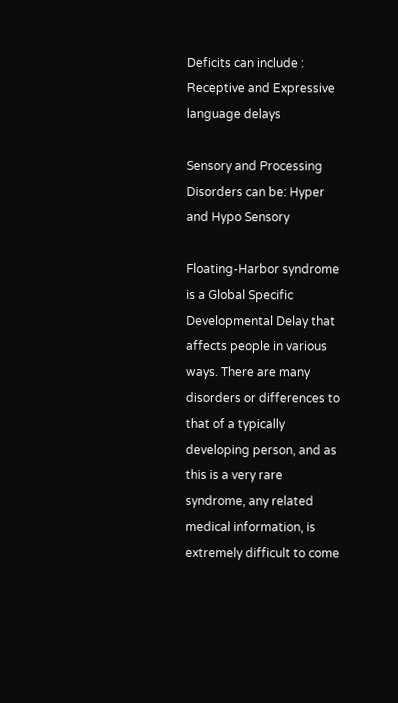Deficits can include : Receptive and Expressive language delays

Sensory and Processing Disorders can be: Hyper and Hypo Sensory

Floating-Harbor syndrome is a Global Specific Developmental Delay that affects people in various ways. There are many disorders or differences to that of a typically developing person, and as this is a very rare syndrome, any related medical information, is extremely difficult to come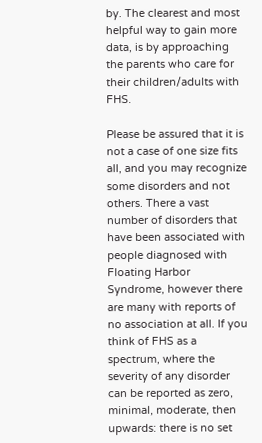by. The clearest and most helpful way to gain more data, is by approaching the parents who care for their children/adults with FHS.

Please be assured that it is not a case of one size fits all, and you may recognize some disorders and not others. There a vast number of disorders that have been associated with people diagnosed with Floating Harbor Syndrome, however there are many with reports of no association at all. If you think of FHS as a spectrum, where the severity of any disorder can be reported as zero, minimal, moderate, then upwards: there is no set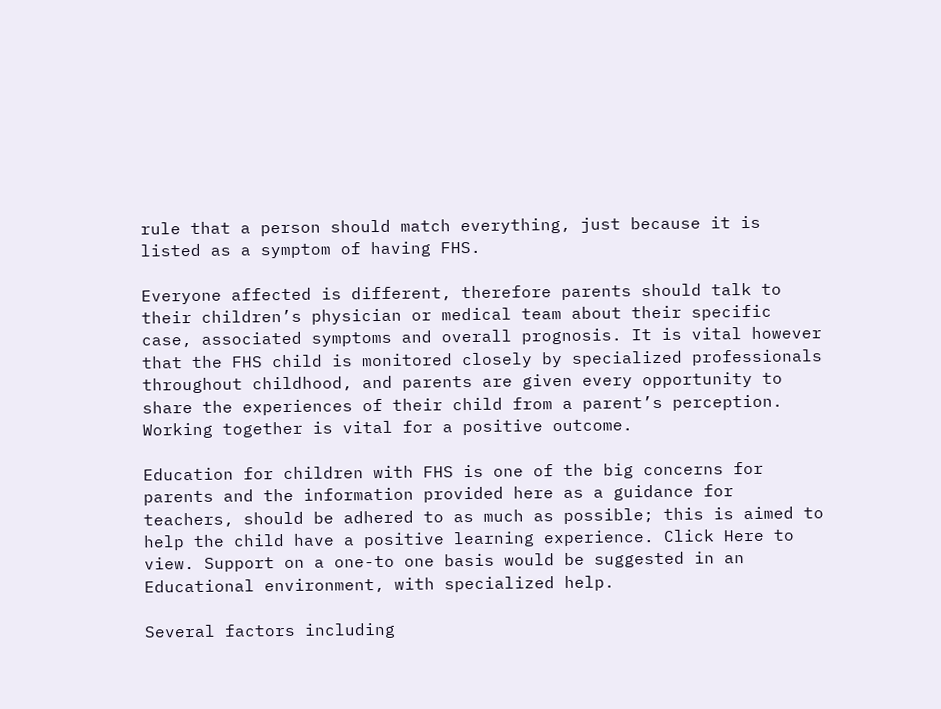rule that a person should match everything, just because it is listed as a symptom of having FHS.

Everyone affected is different, therefore parents should talk to their children’s physician or medical team about their specific case, associated symptoms and overall prognosis. It is vital however that the FHS child is monitored closely by specialized professionals throughout childhood, and parents are given every opportunity to share the experiences of their child from a parent’s perception. Working together is vital for a positive outcome.

Education for children with FHS is one of the big concerns for parents and the information provided here as a guidance for teachers, should be adhered to as much as possible; this is aimed to help the child have a positive learning experience. Click Here to view. Support on a one-to one basis would be suggested in an Educational environment, with specialized help.

Several factors including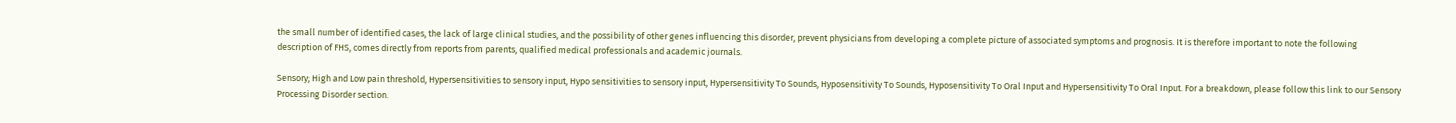the small number of identified cases, the lack of large clinical studies, and the possibility of other genes influencing this disorder, prevent physicians from developing a complete picture of associated symptoms and prognosis. It is therefore important to note the following description of FHS, comes directly from reports from parents, qualified medical professionals and academic journals.

Sensory; High and Low pain threshold, Hypersensitivities to sensory input, Hypo sensitivities to sensory input, Hypersensitivity To Sounds, Hyposensitivity To Sounds, Hyposensitivity To Oral Input and Hypersensitivity To Oral Input. For a breakdown, please follow this link to our Sensory Processing Disorder section.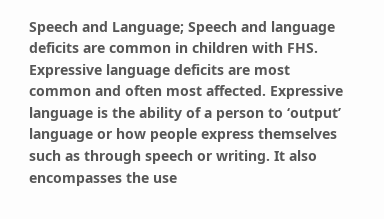Speech and Language; Speech and language deficits are common in children with FHS. Expressive language deficits are most common and often most affected. Expressive language is the ability of a person to ‘output’ language or how people express themselves such as through speech or writing. It also encompasses the use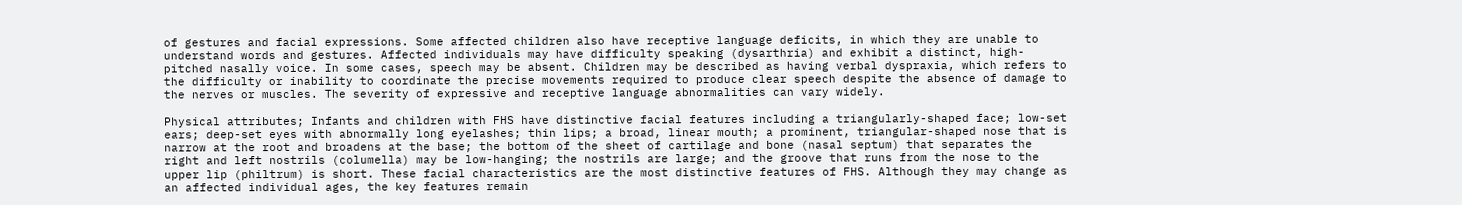of gestures and facial expressions. Some affected children also have receptive language deficits, in which they are unable to understand words and gestures. Affected individuals may have difficulty speaking (dysarthria) and exhibit a distinct, high-pitched nasally voice. In some cases, speech may be absent. Children may be described as having verbal dyspraxia, which refers to the difficulty or inability to coordinate the precise movements required to produce clear speech despite the absence of damage to the nerves or muscles. The severity of expressive and receptive language abnormalities can vary widely.

Physical attributes; Infants and children with FHS have distinctive facial features including a triangularly-shaped face; low-set ears; deep-set eyes with abnormally long eyelashes; thin lips; a broad, linear mouth; a prominent, triangular-shaped nose that is narrow at the root and broadens at the base; the bottom of the sheet of cartilage and bone (nasal septum) that separates the right and left nostrils (columella) may be low-hanging; the nostrils are large; and the groove that runs from the nose to the upper lip (philtrum) is short. These facial characteristics are the most distinctive features of FHS. Although they may change as an affected individual ages, the key features remain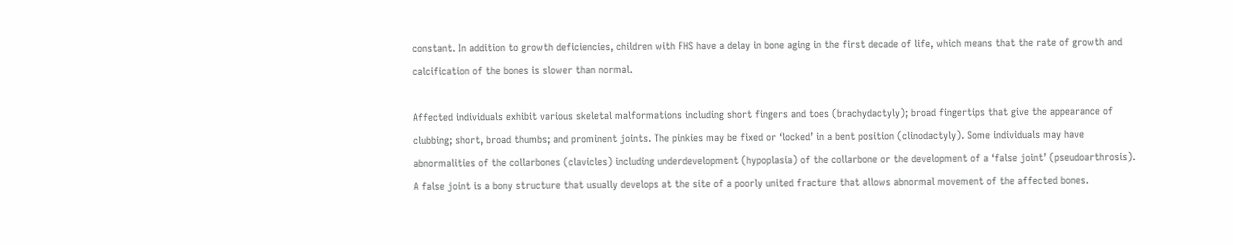constant. In addition to growth deficiencies, children with FHS have a delay in bone aging in the first decade of life, which means that the rate of growth and calcification of the bones is slower than normal.

Affected individuals exhibit various skeletal malformations including short fingers and toes (brachydactyly); broad fingertips that give the appearance of clubbing; short, broad thumbs; and prominent joints. The pinkies may be fixed or ‘locked’ in a bent position (clinodactyly). Some individuals may have abnormalities of the collarbones (clavicles) including underdevelopment (hypoplasia) of the collarbone or the development of a ‘false joint’ (pseudoarthrosis). A false joint is a bony structure that usually develops at the site of a poorly united fracture that allows abnormal movement of the affected bones.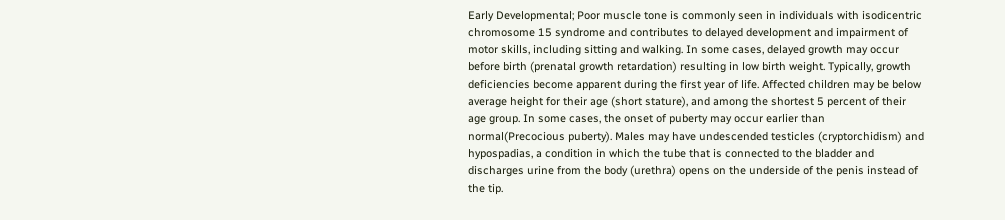Early Developmental; Poor muscle tone is commonly seen in individuals with isodicentric chromosome 15 syndrome and contributes to delayed development and impairment of motor skills, including sitting and walking. In some cases, delayed growth may occur before birth (prenatal growth retardation) resulting in low birth weight. Typically, growth deficiencies become apparent during the first year of life. Affected children may be below average height for their age (short stature), and among the shortest 5 percent of their age group. In some cases, the onset of puberty may occur earlier than normal(Precocious puberty). Males may have undescended testicles (cryptorchidism) and hypospadias, a condition in which the tube that is connected to the bladder and discharges urine from the body (urethra) opens on the underside of the penis instead of the tip.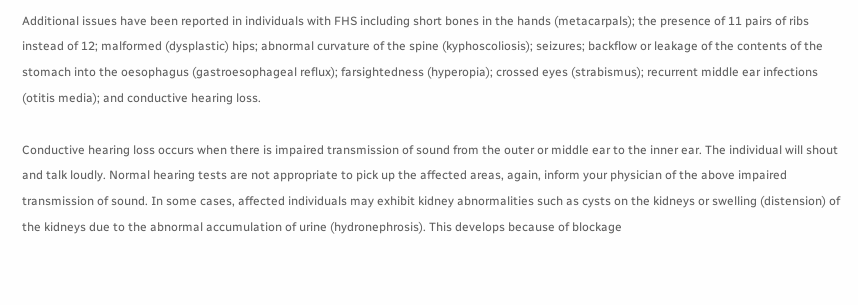Additional issues have been reported in individuals with FHS including short bones in the hands (metacarpals); the presence of 11 pairs of ribs instead of 12; malformed (dysplastic) hips; abnormal curvature of the spine (kyphoscoliosis); seizures; backflow or leakage of the contents of the stomach into the oesophagus (gastroesophageal reflux); farsightedness (hyperopia); crossed eyes (strabismus); recurrent middle ear infections (otitis media); and conductive hearing loss.

Conductive hearing loss occurs when there is impaired transmission of sound from the outer or middle ear to the inner ear. The individual will shout and talk loudly. Normal hearing tests are not appropriate to pick up the affected areas, again, inform your physician of the above impaired transmission of sound. In some cases, affected individuals may exhibit kidney abnormalities such as cysts on the kidneys or swelling (distension) of the kidneys due to the abnormal accumulation of urine (hydronephrosis). This develops because of blockage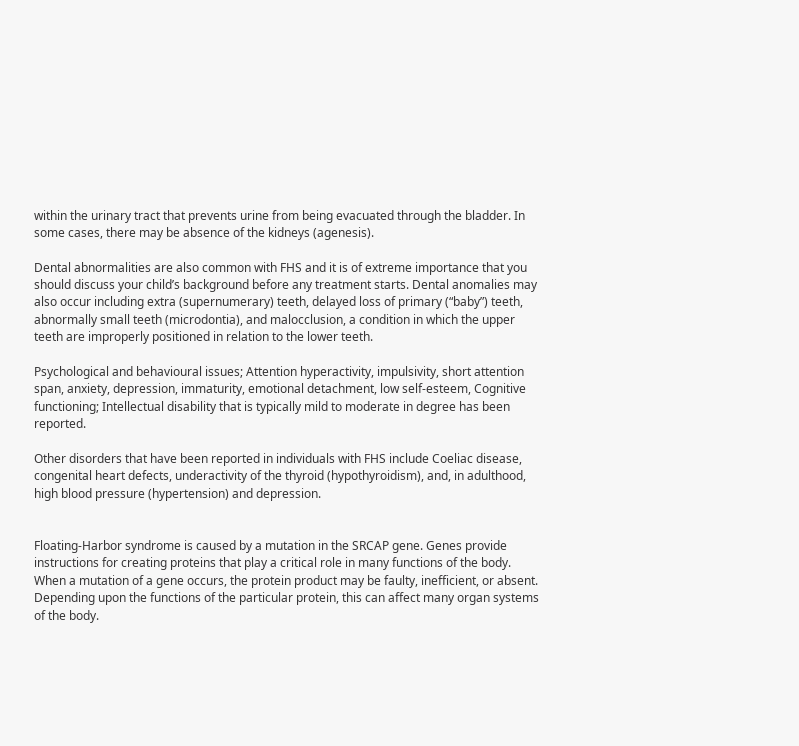within the urinary tract that prevents urine from being evacuated through the bladder. In some cases, there may be absence of the kidneys (agenesis).

Dental abnormalities are also common with FHS and it is of extreme importance that you should discuss your child’s background before any treatment starts. Dental anomalies may also occur including extra (supernumerary) teeth, delayed loss of primary (“baby”) teeth, abnormally small teeth (microdontia), and malocclusion, a condition in which the upper teeth are improperly positioned in relation to the lower teeth.

Psychological and behavioural issues; Attention hyperactivity, impulsivity, short attention span, anxiety, depression, immaturity, emotional detachment, low self-esteem, Cognitive functioning; Intellectual disability that is typically mild to moderate in degree has been reported.

Other disorders that have been reported in individuals with FHS include Coeliac disease, congenital heart defects, underactivity of the thyroid (hypothyroidism), and, in adulthood, high blood pressure (hypertension) and depression.


Floating-Harbor syndrome is caused by a mutation in the SRCAP gene. Genes provide instructions for creating proteins that play a critical role in many functions of the body. When a mutation of a gene occurs, the protein product may be faulty, inefficient, or absent. Depending upon the functions of the particular protein, this can affect many organ systems of the body.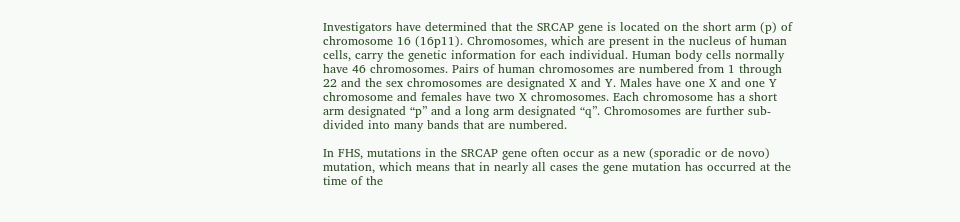Investigators have determined that the SRCAP gene is located on the short arm (p) of chromosome 16 (16p11). Chromosomes, which are present in the nucleus of human cells, carry the genetic information for each individual. Human body cells normally have 46 chromosomes. Pairs of human chromosomes are numbered from 1 through 22 and the sex chromosomes are designated X and Y. Males have one X and one Y chromosome and females have two X chromosomes. Each chromosome has a short arm designated “p” and a long arm designated “q”. Chromosomes are further sub-divided into many bands that are numbered.

In FHS, mutations in the SRCAP gene often occur as a new (sporadic or de novo) mutation, which means that in nearly all cases the gene mutation has occurred at the time of the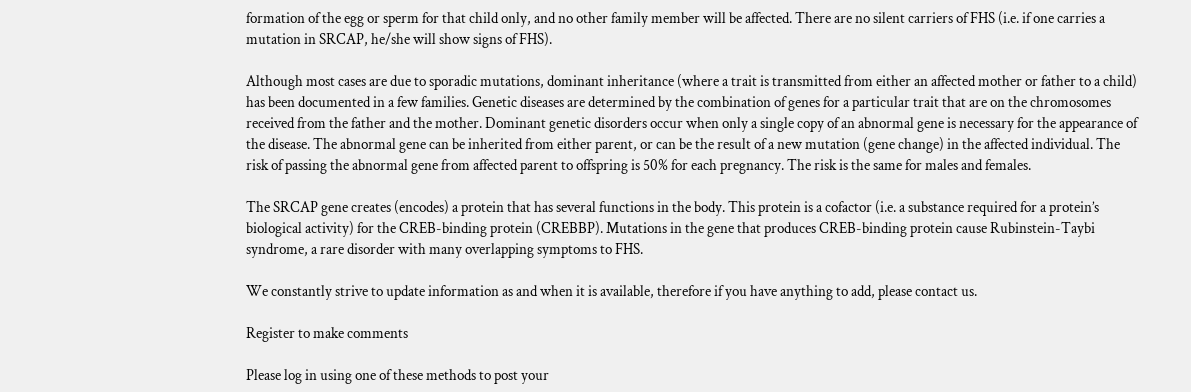formation of the egg or sperm for that child only, and no other family member will be affected. There are no silent carriers of FHS (i.e. if one carries a mutation in SRCAP, he/she will show signs of FHS).

Although most cases are due to sporadic mutations, dominant inheritance (where a trait is transmitted from either an affected mother or father to a child) has been documented in a few families. Genetic diseases are determined by the combination of genes for a particular trait that are on the chromosomes received from the father and the mother. Dominant genetic disorders occur when only a single copy of an abnormal gene is necessary for the appearance of the disease. The abnormal gene can be inherited from either parent, or can be the result of a new mutation (gene change) in the affected individual. The risk of passing the abnormal gene from affected parent to offspring is 50% for each pregnancy. The risk is the same for males and females.

The SRCAP gene creates (encodes) a protein that has several functions in the body. This protein is a cofactor (i.e. a substance required for a protein’s biological activity) for the CREB-binding protein (CREBBP). Mutations in the gene that produces CREB-binding protein cause Rubinstein-Taybi syndrome, a rare disorder with many overlapping symptoms to FHS.

We constantly strive to update information as and when it is available, therefore if you have anything to add, please contact us.

Register to make comments

Please log in using one of these methods to post your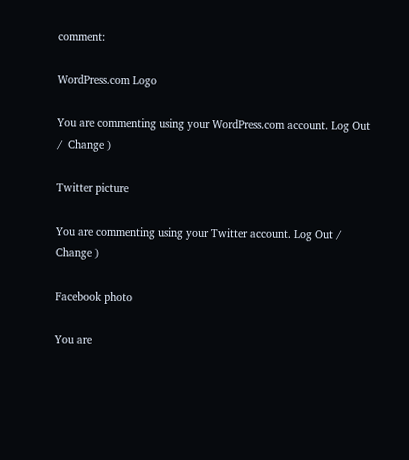comment:

WordPress.com Logo

You are commenting using your WordPress.com account. Log Out /  Change )

Twitter picture

You are commenting using your Twitter account. Log Out /  Change )

Facebook photo

You are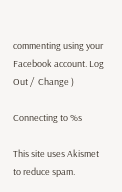commenting using your Facebook account. Log Out /  Change )

Connecting to %s

This site uses Akismet to reduce spam.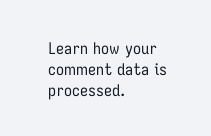Learn how your comment data is processed.